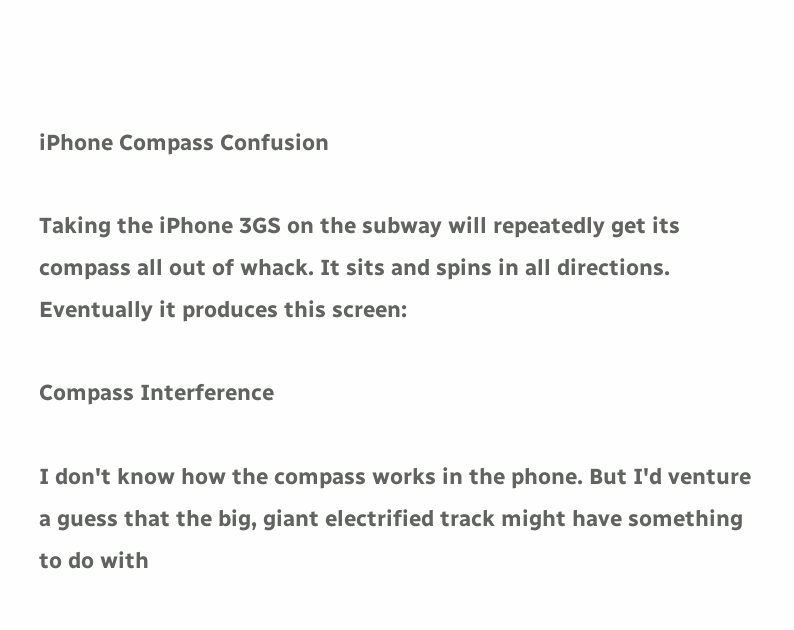iPhone Compass Confusion

Taking the iPhone 3GS on the subway will repeatedly get its compass all out of whack. It sits and spins in all directions. Eventually it produces this screen:

Compass Interference

I don't know how the compass works in the phone. But I'd venture a guess that the big, giant electrified track might have something to do with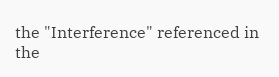the "Interference" referenced in the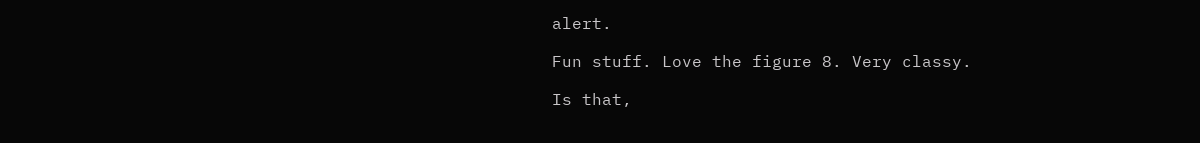alert.

Fun stuff. Love the figure 8. Very classy.

Is that,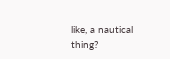like, a nautical thing?